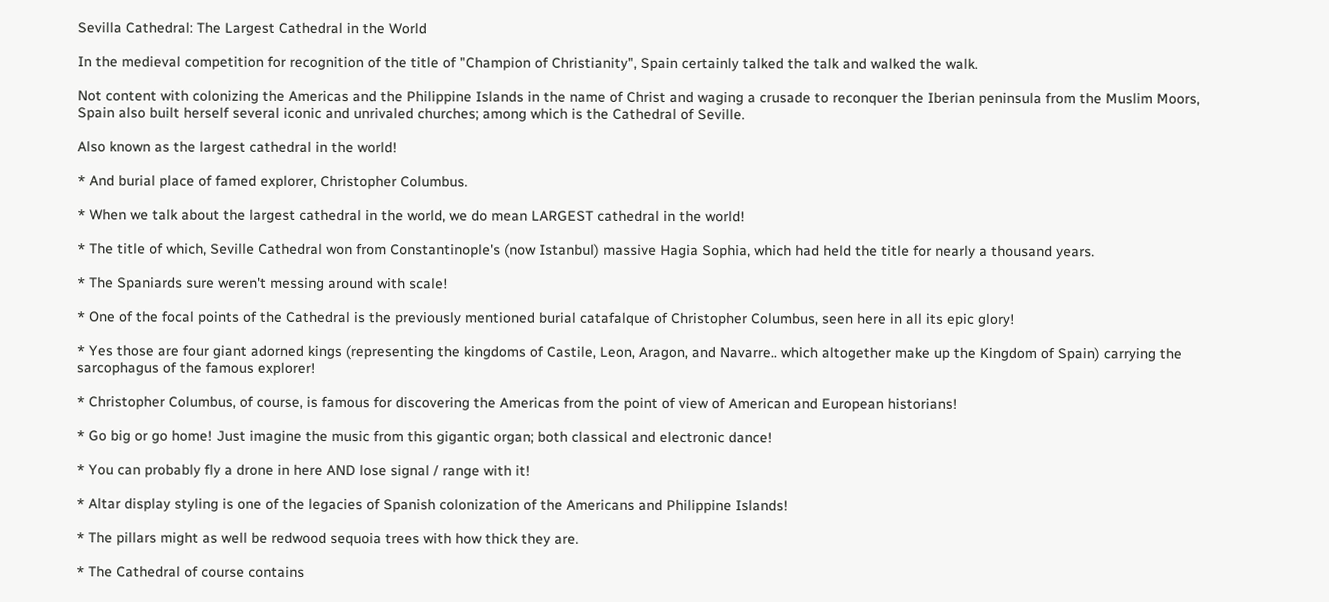Sevilla Cathedral: The Largest Cathedral in the World

In the medieval competition for recognition of the title of "Champion of Christianity", Spain certainly talked the talk and walked the walk.

Not content with colonizing the Americas and the Philippine Islands in the name of Christ and waging a crusade to reconquer the Iberian peninsula from the Muslim Moors, Spain also built herself several iconic and unrivaled churches; among which is the Cathedral of Seville.

Also known as the largest cathedral in the world!

* And burial place of famed explorer, Christopher Columbus.

* When we talk about the largest cathedral in the world, we do mean LARGEST cathedral in the world!

* The title of which, Seville Cathedral won from Constantinople's (now Istanbul) massive Hagia Sophia, which had held the title for nearly a thousand years.

* The Spaniards sure weren't messing around with scale!

* One of the focal points of the Cathedral is the previously mentioned burial catafalque of Christopher Columbus, seen here in all its epic glory!

* Yes those are four giant adorned kings (representing the kingdoms of Castile, Leon, Aragon, and Navarre.. which altogether make up the Kingdom of Spain) carrying the sarcophagus of the famous explorer!

* Christopher Columbus, of course, is famous for discovering the Americas from the point of view of American and European historians!

* Go big or go home! Just imagine the music from this gigantic organ; both classical and electronic dance!

* You can probably fly a drone in here AND lose signal / range with it!

* Altar display styling is one of the legacies of Spanish colonization of the Americans and Philippine Islands!

* The pillars might as well be redwood sequoia trees with how thick they are.

* The Cathedral of course contains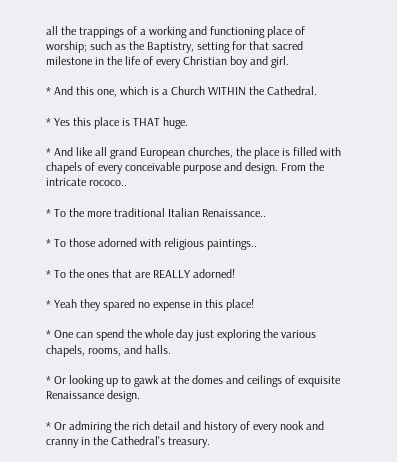all the trappings of a working and functioning place of worship; such as the Baptistry, setting for that sacred milestone in the life of every Christian boy and girl.

* And this one, which is a Church WITHIN the Cathedral.

* Yes this place is THAT huge.

* And like all grand European churches, the place is filled with chapels of every conceivable purpose and design. From the intricate rococo..

* To the more traditional Italian Renaissance..

* To those adorned with religious paintings..

* To the ones that are REALLY adorned!

* Yeah they spared no expense in this place!

* One can spend the whole day just exploring the various chapels, rooms, and halls.

* Or looking up to gawk at the domes and ceilings of exquisite Renaissance design.

* Or admiring the rich detail and history of every nook and cranny in the Cathedral's treasury.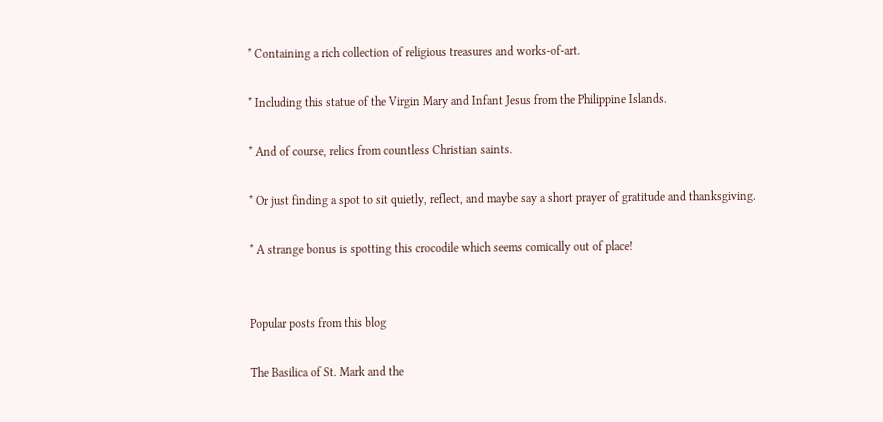* Containing a rich collection of religious treasures and works-of-art.

* Including this statue of the Virgin Mary and Infant Jesus from the Philippine Islands.

* And of course, relics from countless Christian saints.

* Or just finding a spot to sit quietly, reflect, and maybe say a short prayer of gratitude and thanksgiving.

* A strange bonus is spotting this crocodile which seems comically out of place!


Popular posts from this blog

The Basilica of St. Mark and the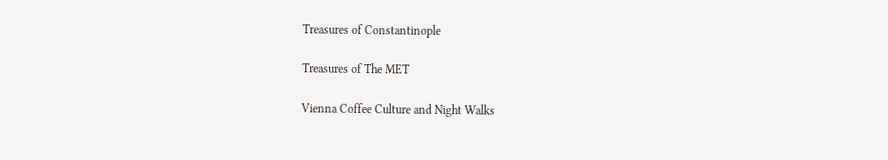Treasures of Constantinople

Treasures of The MET

Vienna Coffee Culture and Night Walks